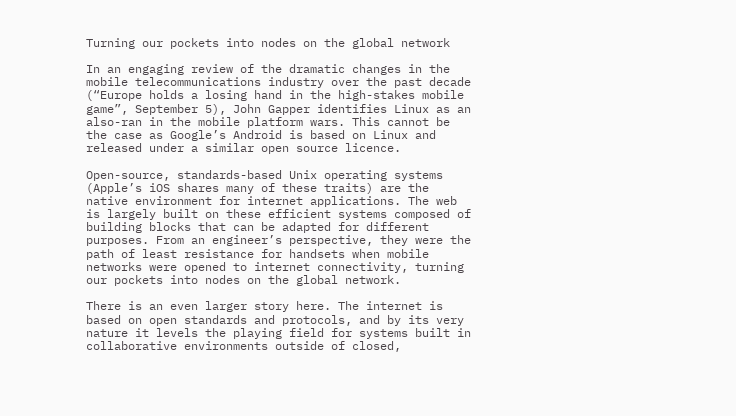Turning our pockets into nodes on the global network

In an engaging review of the dramatic changes in the mobile telecommunications industry over the past decade (“Europe holds a losing hand in the high-stakes mobile game”, September 5), John Gapper identifies Linux as an also-ran in the mobile platform wars. This cannot be the case as Google’s Android is based on Linux and released under a similar open source licence.

Open-source, standards-based Unix operating systems (Apple’s iOS shares many of these traits) are the native environment for internet applications. The web is largely built on these efficient systems composed of building blocks that can be adapted for different purposes. From an engineer’s perspective, they were the path of least resistance for handsets when mobile networks were opened to internet connectivity, turning our pockets into nodes on the global network.

There is an even larger story here. The internet is based on open standards and protocols, and by its very nature it levels the playing field for systems built in collaborative environments outside of closed,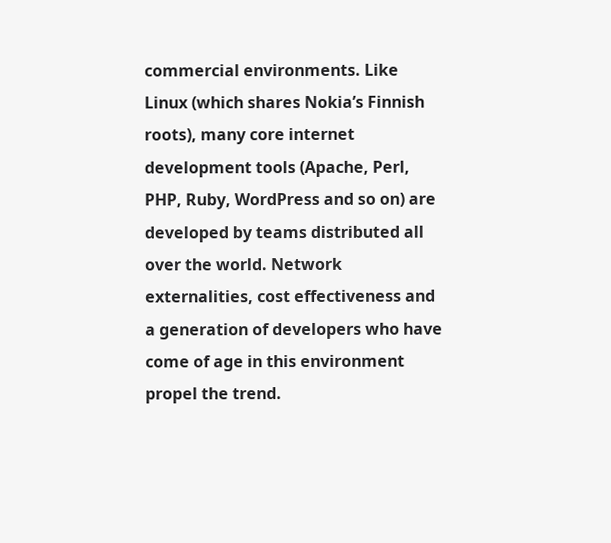commercial environments. Like Linux (which shares Nokia’s Finnish roots), many core internet development tools (Apache, Perl, PHP, Ruby, WordPress and so on) are developed by teams distributed all over the world. Network externalities, cost effectiveness and a generation of developers who have come of age in this environment propel the trend.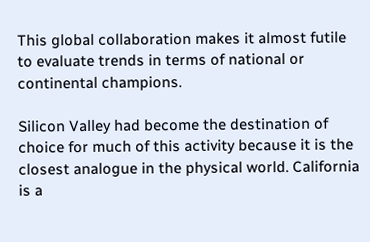This global collaboration makes it almost futile to evaluate trends in terms of national or continental champions.

Silicon Valley had become the destination of choice for much of this activity because it is the closest analogue in the physical world. California is a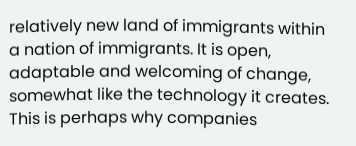relatively new land of immigrants within a nation of immigrants. It is open, adaptable and welcoming of change, somewhat like the technology it creates. This is perhaps why companies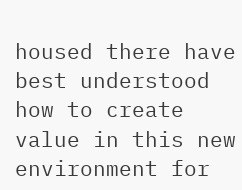housed there have best understood how to create value in this new environment for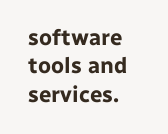software tools and services.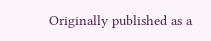Originally published as a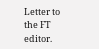Letter to the FT editor.